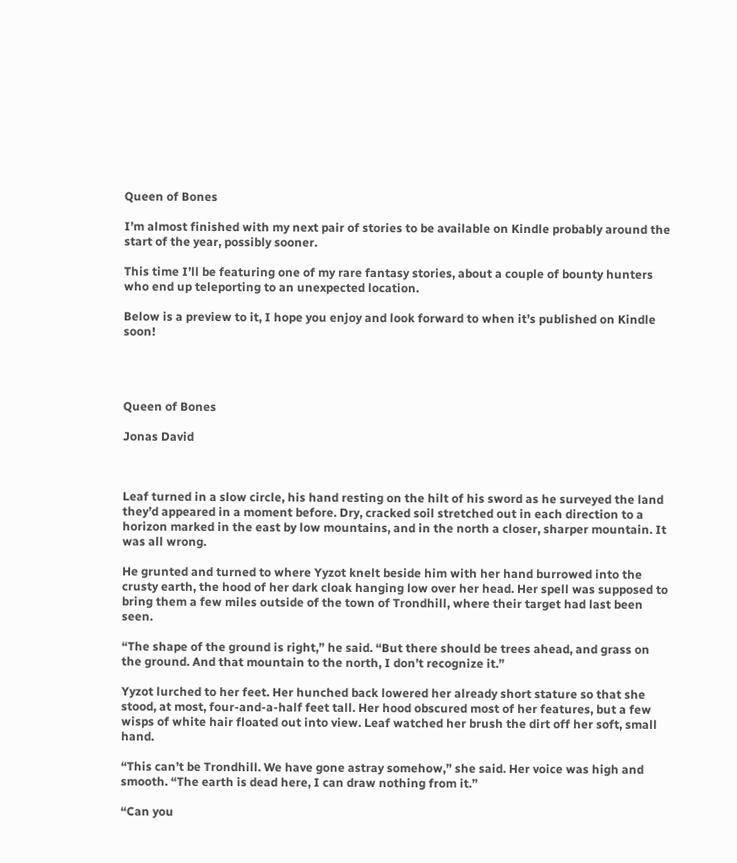Queen of Bones

I’m almost finished with my next pair of stories to be available on Kindle probably around the start of the year, possibly sooner.

This time I’ll be featuring one of my rare fantasy stories, about a couple of bounty hunters who end up teleporting to an unexpected location.

Below is a preview to it, I hope you enjoy and look forward to when it’s published on Kindle soon!




Queen of Bones

Jonas David



Leaf turned in a slow circle, his hand resting on the hilt of his sword as he surveyed the land they’d appeared in a moment before. Dry, cracked soil stretched out in each direction to a horizon marked in the east by low mountains, and in the north a closer, sharper mountain. It was all wrong.

He grunted and turned to where Yyzot knelt beside him with her hand burrowed into the crusty earth, the hood of her dark cloak hanging low over her head. Her spell was supposed to bring them a few miles outside of the town of Trondhill, where their target had last been seen.

“The shape of the ground is right,” he said. “But there should be trees ahead, and grass on the ground. And that mountain to the north, I don’t recognize it.”

Yyzot lurched to her feet. Her hunched back lowered her already short stature so that she stood, at most, four-and-a-half feet tall. Her hood obscured most of her features, but a few wisps of white hair floated out into view. Leaf watched her brush the dirt off her soft, small hand.

“This can’t be Trondhill. We have gone astray somehow,” she said. Her voice was high and smooth. “The earth is dead here, I can draw nothing from it.”

“Can you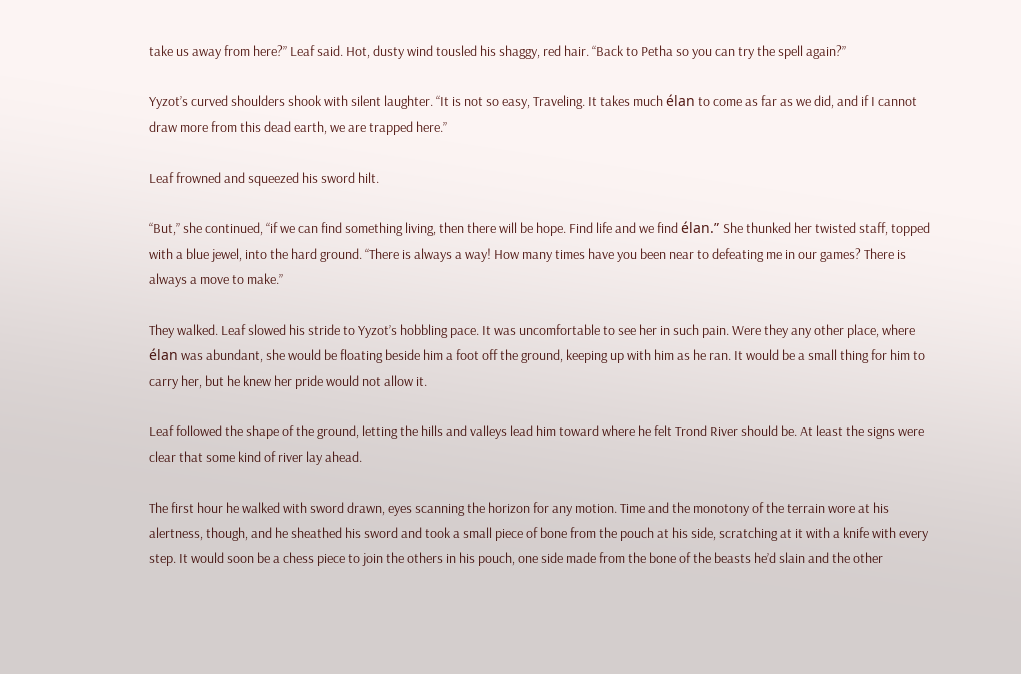take us away from here?” Leaf said. Hot, dusty wind tousled his shaggy, red hair. “Back to Petha so you can try the spell again?”

Yyzot’s curved shoulders shook with silent laughter. “It is not so easy, Traveling. It takes much élan to come as far as we did, and if I cannot draw more from this dead earth, we are trapped here.”

Leaf frowned and squeezed his sword hilt.

“But,” she continued, “if we can find something living, then there will be hope. Find life and we find élan.” She thunked her twisted staff, topped with a blue jewel, into the hard ground. “There is always a way! How many times have you been near to defeating me in our games? There is always a move to make.”

They walked. Leaf slowed his stride to Yyzot’s hobbling pace. It was uncomfortable to see her in such pain. Were they any other place, where élan was abundant, she would be floating beside him a foot off the ground, keeping up with him as he ran. It would be a small thing for him to carry her, but he knew her pride would not allow it.

Leaf followed the shape of the ground, letting the hills and valleys lead him toward where he felt Trond River should be. At least the signs were clear that some kind of river lay ahead.

The first hour he walked with sword drawn, eyes scanning the horizon for any motion. Time and the monotony of the terrain wore at his alertness, though, and he sheathed his sword and took a small piece of bone from the pouch at his side, scratching at it with a knife with every step. It would soon be a chess piece to join the others in his pouch, one side made from the bone of the beasts he’d slain and the other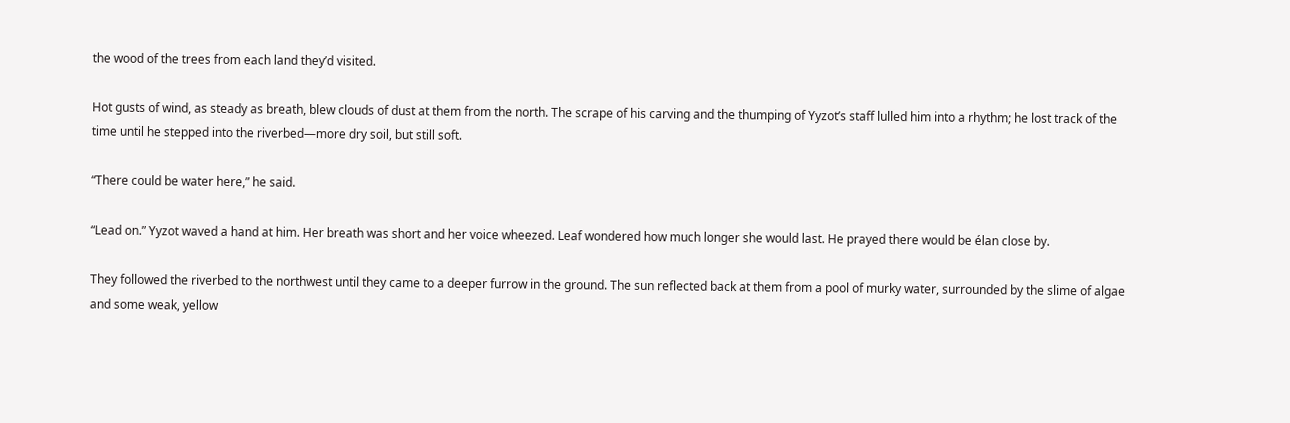the wood of the trees from each land they’d visited.

Hot gusts of wind, as steady as breath, blew clouds of dust at them from the north. The scrape of his carving and the thumping of Yyzot’s staff lulled him into a rhythm; he lost track of the time until he stepped into the riverbed—more dry soil, but still soft.

“There could be water here,” he said.

“Lead on.” Yyzot waved a hand at him. Her breath was short and her voice wheezed. Leaf wondered how much longer she would last. He prayed there would be élan close by.

They followed the riverbed to the northwest until they came to a deeper furrow in the ground. The sun reflected back at them from a pool of murky water, surrounded by the slime of algae and some weak, yellow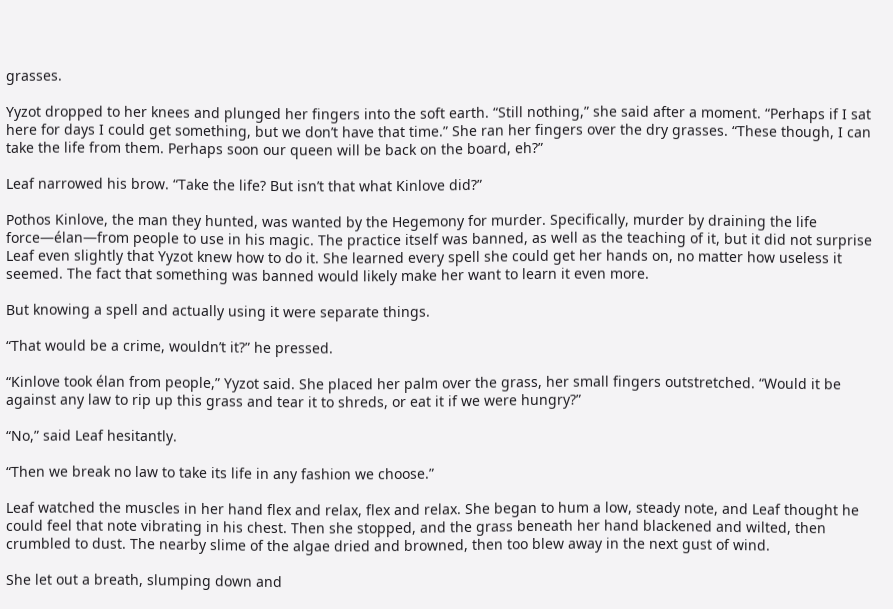grasses.

Yyzot dropped to her knees and plunged her fingers into the soft earth. “Still nothing,” she said after a moment. “Perhaps if I sat here for days I could get something, but we don’t have that time.” She ran her fingers over the dry grasses. “These though, I can take the life from them. Perhaps soon our queen will be back on the board, eh?”

Leaf narrowed his brow. “Take the life? But isn’t that what Kinlove did?”

Pothos Kinlove, the man they hunted, was wanted by the Hegemony for murder. Specifically, murder by draining the life force—élan—from people to use in his magic. The practice itself was banned, as well as the teaching of it, but it did not surprise Leaf even slightly that Yyzot knew how to do it. She learned every spell she could get her hands on, no matter how useless it seemed. The fact that something was banned would likely make her want to learn it even more.

But knowing a spell and actually using it were separate things.

“That would be a crime, wouldn’t it?” he pressed.

“Kinlove took élan from people,” Yyzot said. She placed her palm over the grass, her small fingers outstretched. “Would it be against any law to rip up this grass and tear it to shreds, or eat it if we were hungry?”

“No,” said Leaf hesitantly.

“Then we break no law to take its life in any fashion we choose.”

Leaf watched the muscles in her hand flex and relax, flex and relax. She began to hum a low, steady note, and Leaf thought he could feel that note vibrating in his chest. Then she stopped, and the grass beneath her hand blackened and wilted, then crumbled to dust. The nearby slime of the algae dried and browned, then too blew away in the next gust of wind.

She let out a breath, slumping down and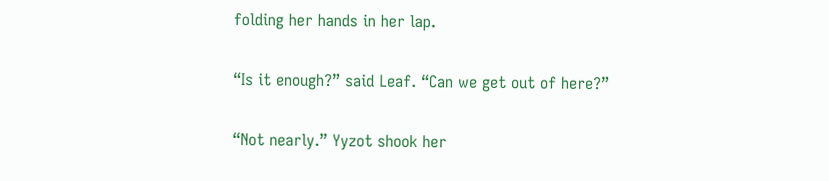folding her hands in her lap.

“Is it enough?” said Leaf. “Can we get out of here?”

“Not nearly.” Yyzot shook her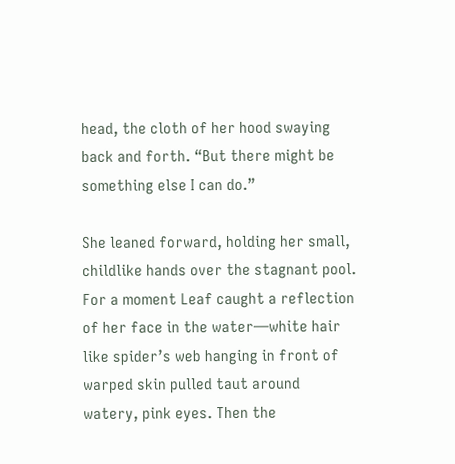head, the cloth of her hood swaying back and forth. “But there might be something else I can do.”

She leaned forward, holding her small, childlike hands over the stagnant pool. For a moment Leaf caught a reflection of her face in the water—white hair like spider’s web hanging in front of warped skin pulled taut around watery, pink eyes. Then the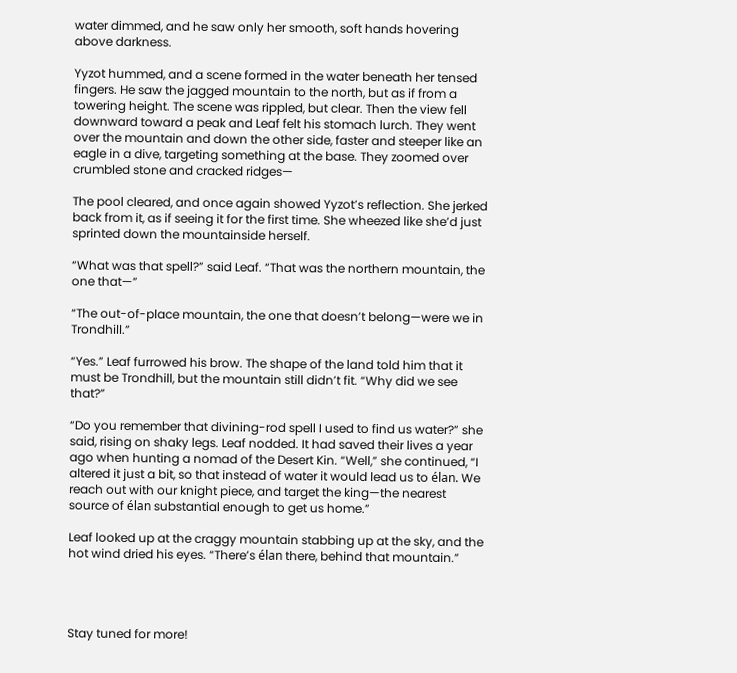water dimmed, and he saw only her smooth, soft hands hovering above darkness.

Yyzot hummed, and a scene formed in the water beneath her tensed fingers. He saw the jagged mountain to the north, but as if from a towering height. The scene was rippled, but clear. Then the view fell downward toward a peak and Leaf felt his stomach lurch. They went over the mountain and down the other side, faster and steeper like an eagle in a dive, targeting something at the base. They zoomed over crumbled stone and cracked ridges—

The pool cleared, and once again showed Yyzot’s reflection. She jerked back from it, as if seeing it for the first time. She wheezed like she’d just sprinted down the mountainside herself.

“What was that spell?” said Leaf. “That was the northern mountain, the one that—”

“The out-of-place mountain, the one that doesn’t belong—were we in Trondhill.”

“Yes.” Leaf furrowed his brow. The shape of the land told him that it must be Trondhill, but the mountain still didn’t fit. “Why did we see that?”

“Do you remember that divining-rod spell I used to find us water?” she said, rising on shaky legs. Leaf nodded. It had saved their lives a year ago when hunting a nomad of the Desert Kin. “Well,” she continued, “I altered it just a bit, so that instead of water it would lead us to élan. We reach out with our knight piece, and target the king—the nearest source of élan substantial enough to get us home.”

Leaf looked up at the craggy mountain stabbing up at the sky, and the hot wind dried his eyes. “There’s élan there, behind that mountain.”




Stay tuned for more!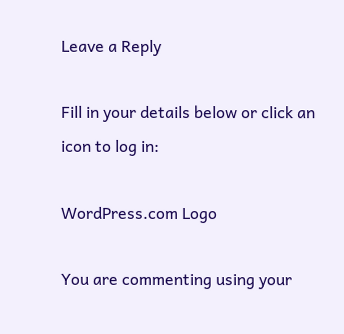Leave a Reply

Fill in your details below or click an icon to log in:

WordPress.com Logo

You are commenting using your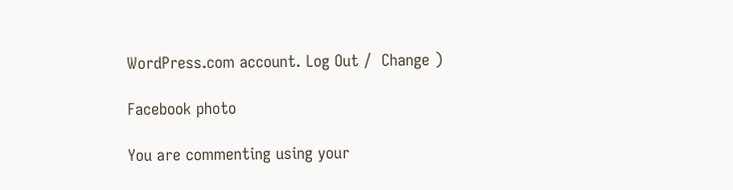WordPress.com account. Log Out /  Change )

Facebook photo

You are commenting using your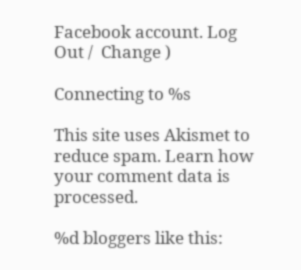Facebook account. Log Out /  Change )

Connecting to %s

This site uses Akismet to reduce spam. Learn how your comment data is processed.

%d bloggers like this: